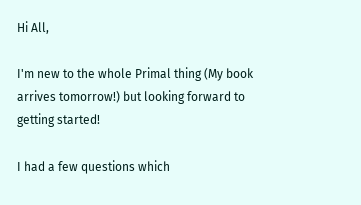Hi All,

I'm new to the whole Primal thing (My book arrives tomorrow!) but looking forward to getting started!

I had a few questions which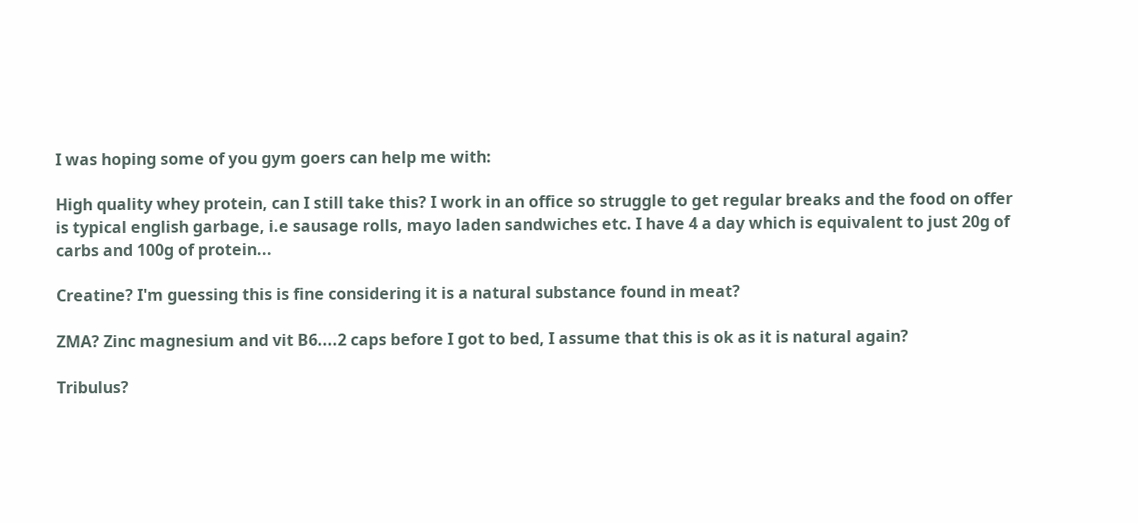I was hoping some of you gym goers can help me with:

High quality whey protein, can I still take this? I work in an office so struggle to get regular breaks and the food on offer is typical english garbage, i.e sausage rolls, mayo laden sandwiches etc. I have 4 a day which is equivalent to just 20g of carbs and 100g of protein...

Creatine? I'm guessing this is fine considering it is a natural substance found in meat?

ZMA? Zinc magnesium and vit B6....2 caps before I got to bed, I assume that this is ok as it is natural again?

Tribulus?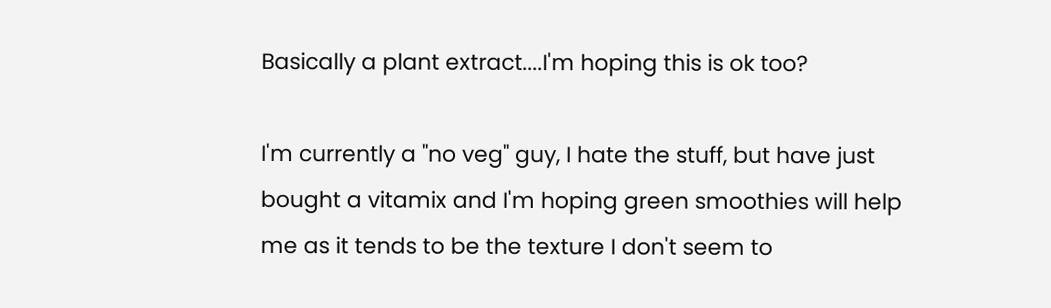Basically a plant extract....I'm hoping this is ok too?

I'm currently a "no veg" guy, I hate the stuff, but have just bought a vitamix and I'm hoping green smoothies will help me as it tends to be the texture I don't seem to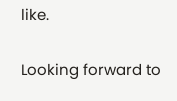like.

Looking forward to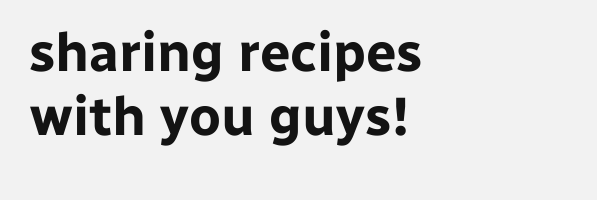sharing recipes with you guys!